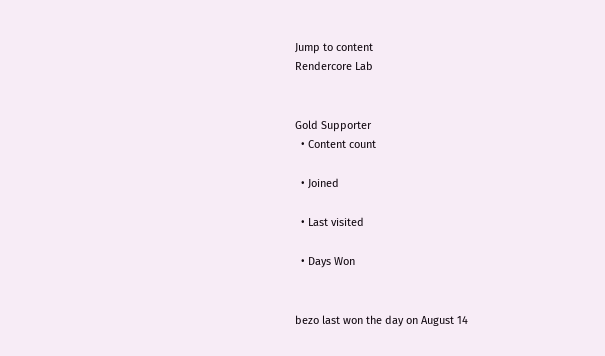Jump to content
Rendercore Lab


Gold Supporter
  • Content count

  • Joined

  • Last visited

  • Days Won


bezo last won the day on August 14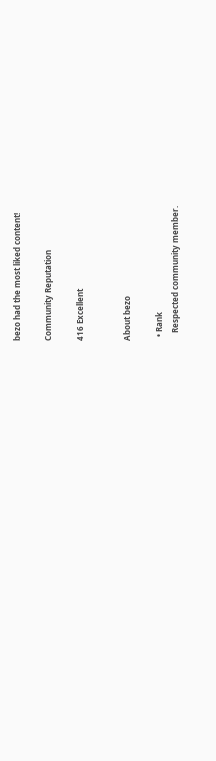bezo had the most liked content!

Community Reputation

416 Excellent


About bezo

  • Rank
    Respected community member.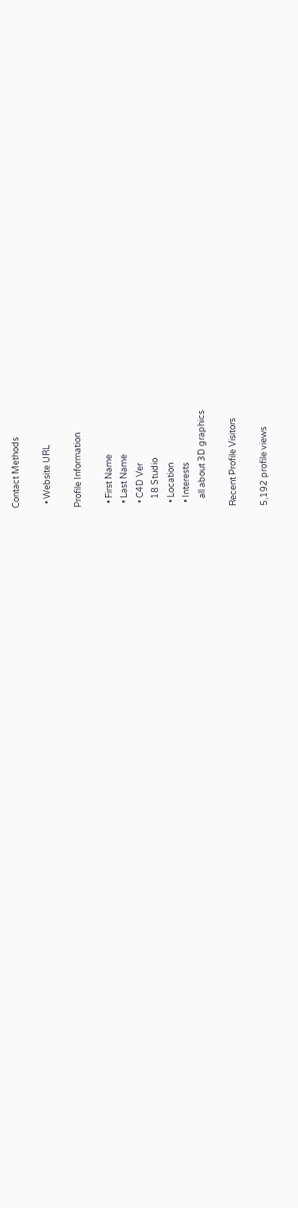Contact Methods

  • Website URL

Profile Information

  • First Name
  • Last Name
  • C4D Ver
    18 Studio
  • Location
  • Interests
    all about 3D graphics

Recent Profile Visitors

5,192 profile views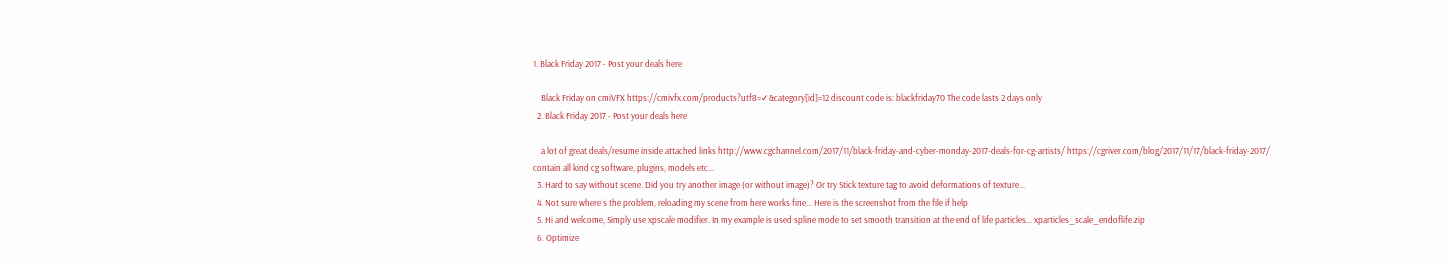1. Black Friday 2017 - Post your deals here

    Black Friday on cmiVFX https://cmivfx.com/products?utf8=✓&category[id]=12 discount code is: blackfriday70 The code lasts 2 days only
  2. Black Friday 2017 - Post your deals here

    a lot of great deals/resume inside attached links http://www.cgchannel.com/2017/11/black-friday-and-cyber-monday-2017-deals-for-cg-artists/ https://cgriver.com/blog/2017/11/17/black-friday-2017/ contain all kind cg software, plugins, models etc...
  3. Hard to say without scene. Did you try another image (or without image)? Or try Stick texture tag to avoid deformations of texture...
  4. Not sure where´s the problem, reloading my scene from here works fine... Here is the screenshot from the file if help
  5. Hi and welcome, Simply use xpscale modifier. In my example is used spline mode to set smooth transition at the end of life particles... xparticles_scale_endoflife.zip
  6. Optimize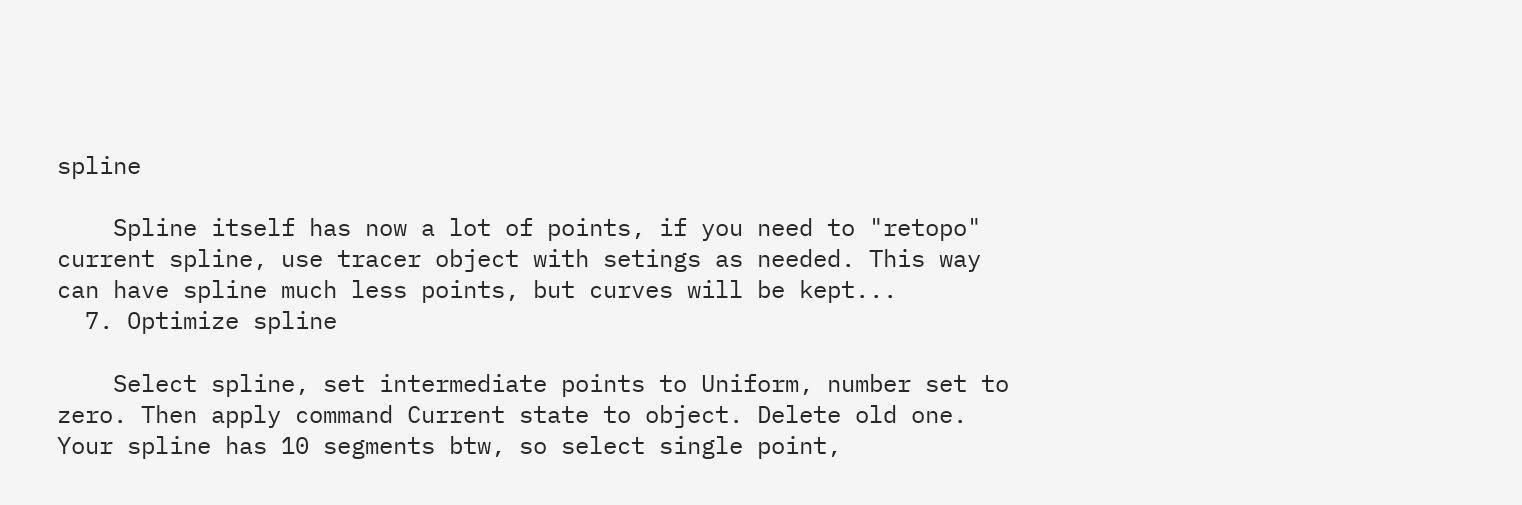spline

    Spline itself has now a lot of points, if you need to "retopo" current spline, use tracer object with setings as needed. This way can have spline much less points, but curves will be kept...
  7. Optimize spline

    Select spline, set intermediate points to Uniform, number set to zero. Then apply command Current state to object. Delete old one. Your spline has 10 segments btw, so select single point,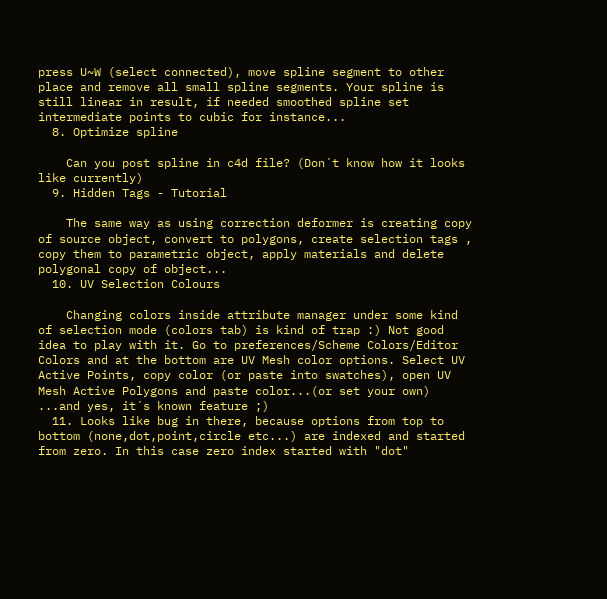press U~W (select connected), move spline segment to other place and remove all small spline segments. Your spline is still linear in result, if needed smoothed spline set intermediate points to cubic for instance...
  8. Optimize spline

    Can you post spline in c4d file? (Don´t know how it looks like currently)
  9. Hidden Tags - Tutorial

    The same way as using correction deformer is creating copy of source object, convert to polygons, create selection tags , copy them to parametric object, apply materials and delete polygonal copy of object...
  10. UV Selection Colours

    Changing colors inside attribute manager under some kind of selection mode (colors tab) is kind of trap :) Not good idea to play with it. Go to preferences/Scheme Colors/Editor Colors and at the bottom are UV Mesh color options. Select UV Active Points, copy color (or paste into swatches), open UV Mesh Active Polygons and paste color...(or set your own) ...and yes, it´s known feature ;)
  11. Looks like bug in there, because options from top to bottom (none,dot,point,circle etc...) are indexed and started from zero. In this case zero index started with "dot"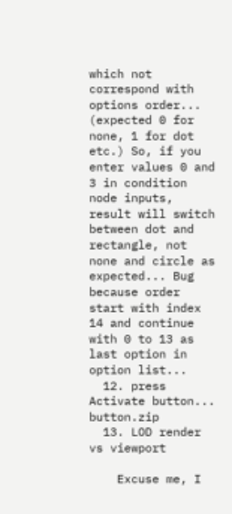which not correspond with options order... (expected 0 for none, 1 for dot etc.) So, if you enter values 0 and 3 in condition node inputs, result will switch between dot and rectangle, not none and circle as expected... Bug because order start with index 14 and continue with 0 to 13 as last option in option list...
  12. press Activate button... button.zip
  13. LOD render vs viewport

    Excuse me, I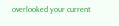overlooked your current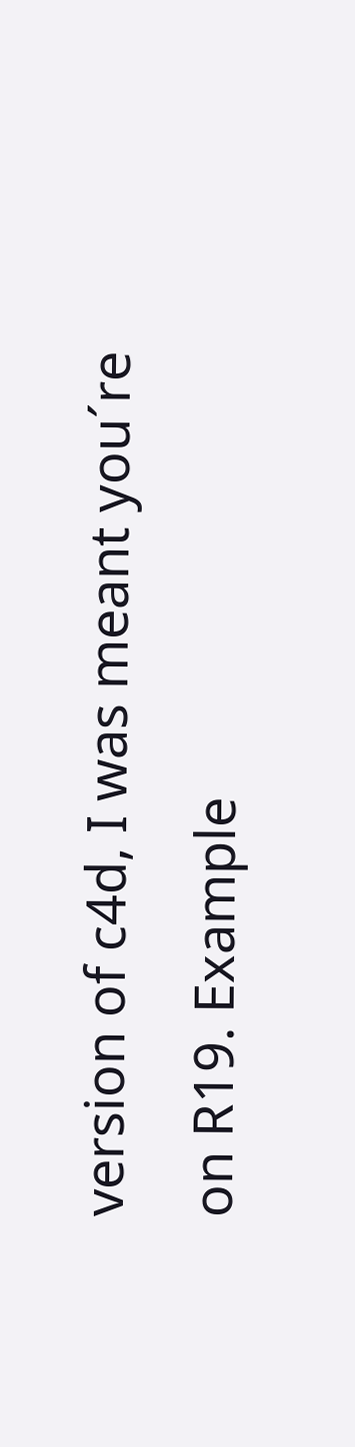version of c4d, I was meant you´re on R19. Example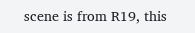scene is from R19, this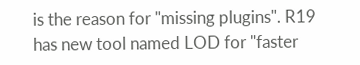is the reason for "missing plugins". R19 has new tool named LOD for "faster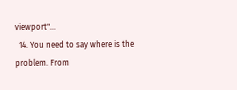viewport"...
  14. You need to say where is the problem. From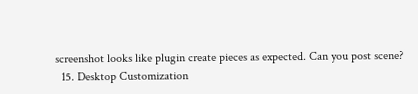screenshot looks like plugin create pieces as expected. Can you post scene?
  15. Desktop Customization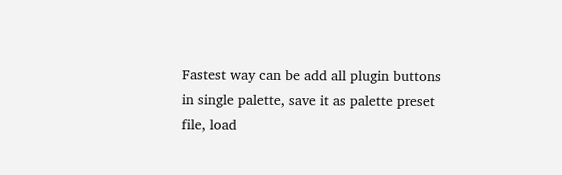Fastest way can be add all plugin buttons in single palette, save it as palette preset file, load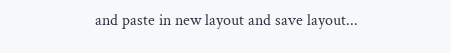and paste in new layout and save layout...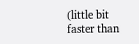(little bit faster than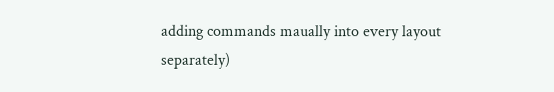adding commands maually into every layout separately)